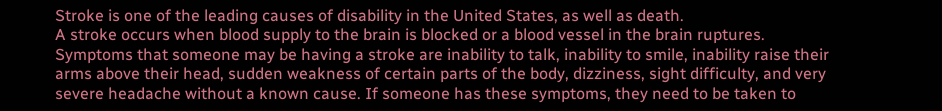Stroke is one of the leading causes of disability in the United States, as well as death.
A stroke occurs when blood supply to the brain is blocked or a blood vessel in the brain ruptures. Symptoms that someone may be having a stroke are inability to talk, inability to smile, inability raise their arms above their head, sudden weakness of certain parts of the body, dizziness, sight difficulty, and very severe headache without a known cause. If someone has these symptoms, they need to be taken to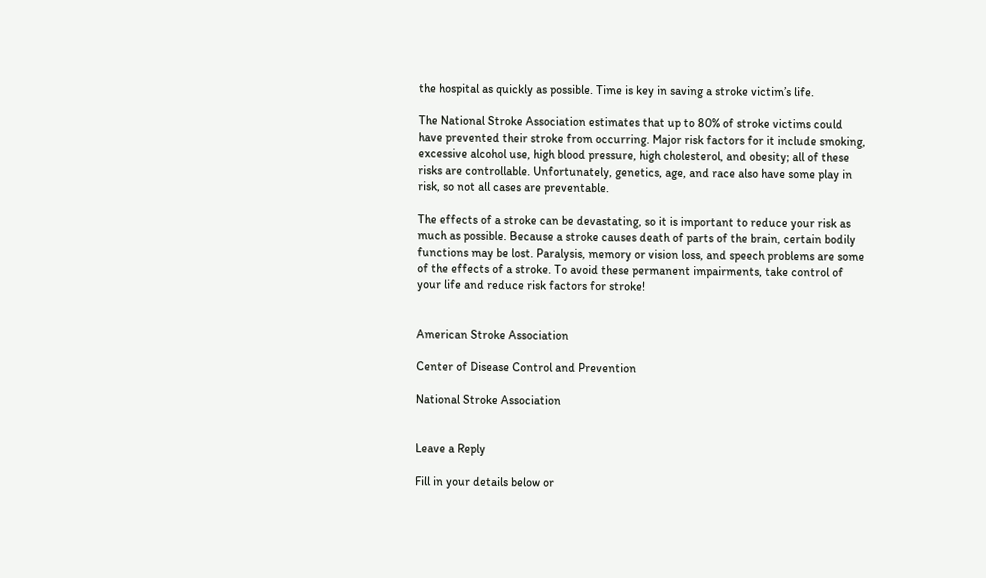the hospital as quickly as possible. Time is key in saving a stroke victim’s life.

The National Stroke Association estimates that up to 80% of stroke victims could have prevented their stroke from occurring. Major risk factors for it include smoking, excessive alcohol use, high blood pressure, high cholesterol, and obesity; all of these risks are controllable. Unfortunately, genetics, age, and race also have some play in risk, so not all cases are preventable.

The effects of a stroke can be devastating, so it is important to reduce your risk as much as possible. Because a stroke causes death of parts of the brain, certain bodily functions may be lost. Paralysis, memory or vision loss, and speech problems are some of the effects of a stroke. To avoid these permanent impairments, take control of your life and reduce risk factors for stroke!


American Stroke Association

Center of Disease Control and Prevention

National Stroke Association


Leave a Reply

Fill in your details below or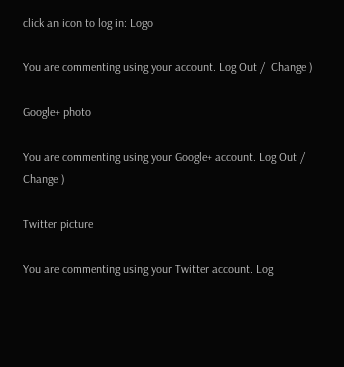click an icon to log in: Logo

You are commenting using your account. Log Out /  Change )

Google+ photo

You are commenting using your Google+ account. Log Out /  Change )

Twitter picture

You are commenting using your Twitter account. Log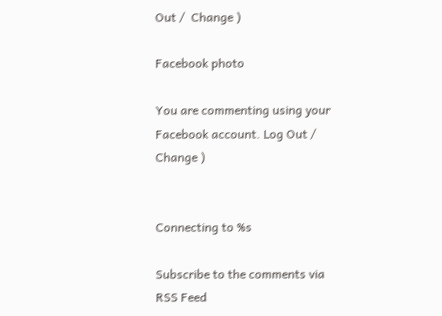Out /  Change )

Facebook photo

You are commenting using your Facebook account. Log Out /  Change )


Connecting to %s

Subscribe to the comments via RSS Feed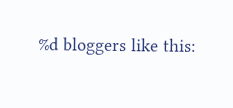%d bloggers like this: